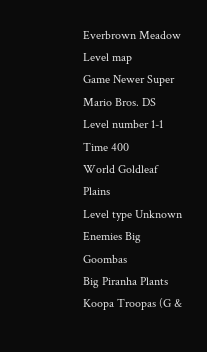Everbrown Meadow
Level map
Game Newer Super Mario Bros. DS
Level number 1-1
Time 400
World Goldleaf Plains
Level type Unknown
Enemies Big Goombas
Big Piranha Plants
Koopa Troopas (G &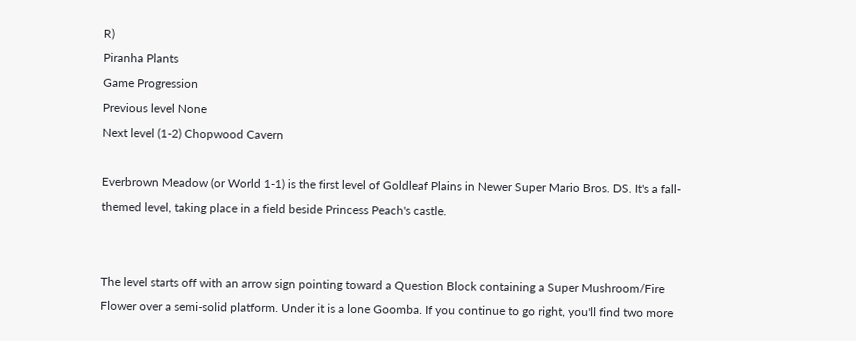R)
Piranha Plants
Game Progression
Previous level None
Next level (1-2) Chopwood Cavern

Everbrown Meadow (or World 1-1) is the first level of Goldleaf Plains in Newer Super Mario Bros. DS. It's a fall-themed level, taking place in a field beside Princess Peach's castle.


The level starts off with an arrow sign pointing toward a Question Block containing a Super Mushroom/Fire Flower over a semi-solid platform. Under it is a lone Goomba. If you continue to go right, you'll find two more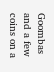Goombas and a few coins on a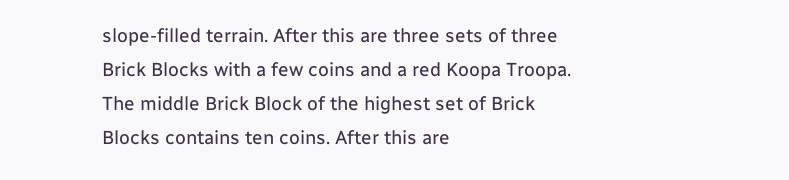slope-filled terrain. After this are three sets of three Brick Blocks with a few coins and a red Koopa Troopa. The middle Brick Block of the highest set of Brick Blocks contains ten coins. After this are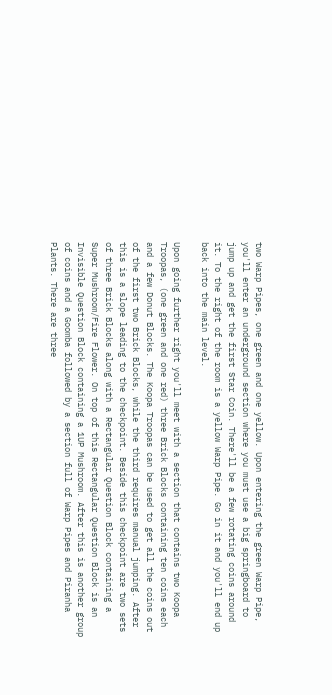two Warp Pipes, one green and one yellow. Upon entering the green Warp Pipe, you'll enter an underground section where you must use a big springboard to jump up and get the first Star Coin. There'll be a few rotating coins around it. To the right of the room is a yellow Warp Pipe. Go in it and you'll end up back into the main level.

Upon going further right you'll meet with a section that contains two Koopa Troopas, (one green and one red) three Brick Blocks containing ten coins each and a few Donut Blocks. The Koopa Troopas can be used to get all the coins out of the first two Brick Blocks, while the third requires manual jumping. After this is a slope leading to the checkpoint. Beside this checkpoint are two sets of three Brick Blocks along with a Rectangular Question Block containing a Super Mushroom/Fire Flower. On top of this Rectangular Question Block is an Invisible Question Block containing a 1UP Mushroom. After this is another group of coins and a Goomba followed by a section full of Warp Pipes and Piranha Plants. There are three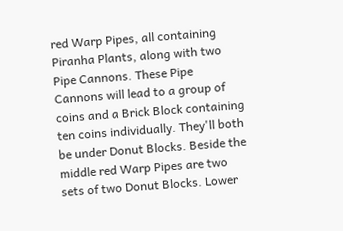red Warp Pipes, all containing Piranha Plants, along with two Pipe Cannons. These Pipe Cannons will lead to a group of coins and a Brick Block containing ten coins individually. They'll both be under Donut Blocks. Beside the middle red Warp Pipes are two sets of two Donut Blocks. Lower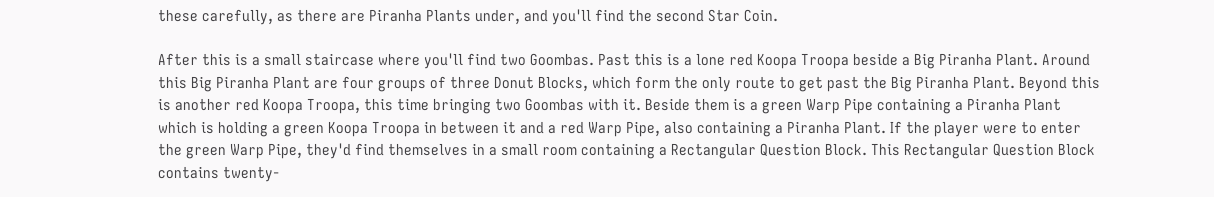these carefully, as there are Piranha Plants under, and you'll find the second Star Coin.

After this is a small staircase where you'll find two Goombas. Past this is a lone red Koopa Troopa beside a Big Piranha Plant. Around this Big Piranha Plant are four groups of three Donut Blocks, which form the only route to get past the Big Piranha Plant. Beyond this is another red Koopa Troopa, this time bringing two Goombas with it. Beside them is a green Warp Pipe containing a Piranha Plant which is holding a green Koopa Troopa in between it and a red Warp Pipe, also containing a Piranha Plant. If the player were to enter the green Warp Pipe, they'd find themselves in a small room containing a Rectangular Question Block. This Rectangular Question Block contains twenty-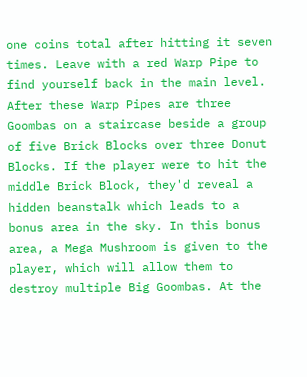one coins total after hitting it seven times. Leave with a red Warp Pipe to find yourself back in the main level. After these Warp Pipes are three Goombas on a staircase beside a group of five Brick Blocks over three Donut Blocks. If the player were to hit the middle Brick Block, they'd reveal a hidden beanstalk which leads to a bonus area in the sky. In this bonus area, a Mega Mushroom is given to the player, which will allow them to destroy multiple Big Goombas. At the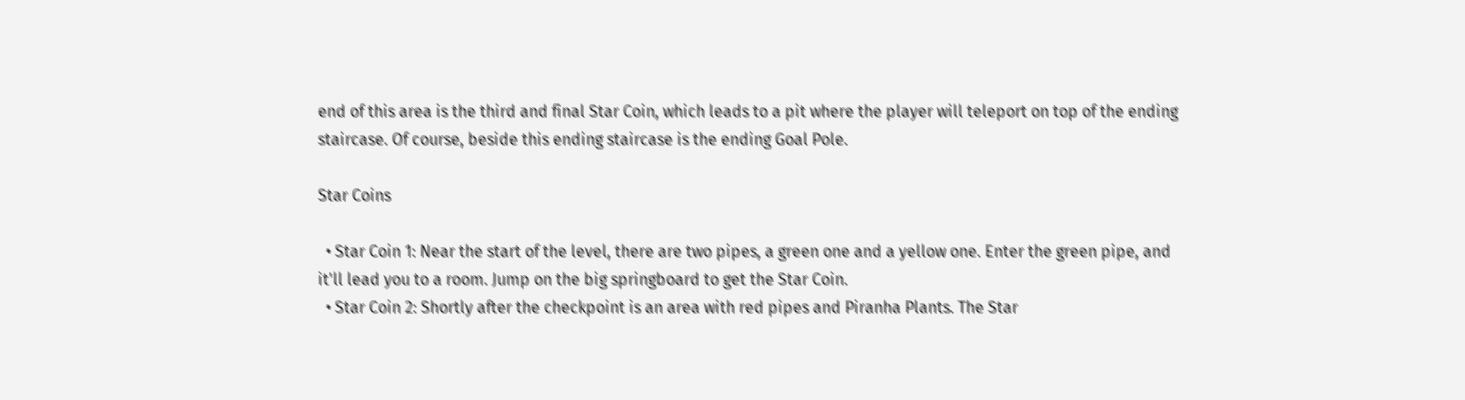end of this area is the third and final Star Coin, which leads to a pit where the player will teleport on top of the ending staircase. Of course, beside this ending staircase is the ending Goal Pole.

Star Coins

  • Star Coin 1: Near the start of the level, there are two pipes, a green one and a yellow one. Enter the green pipe, and it'll lead you to a room. Jump on the big springboard to get the Star Coin.
  • Star Coin 2: Shortly after the checkpoint is an area with red pipes and Piranha Plants. The Star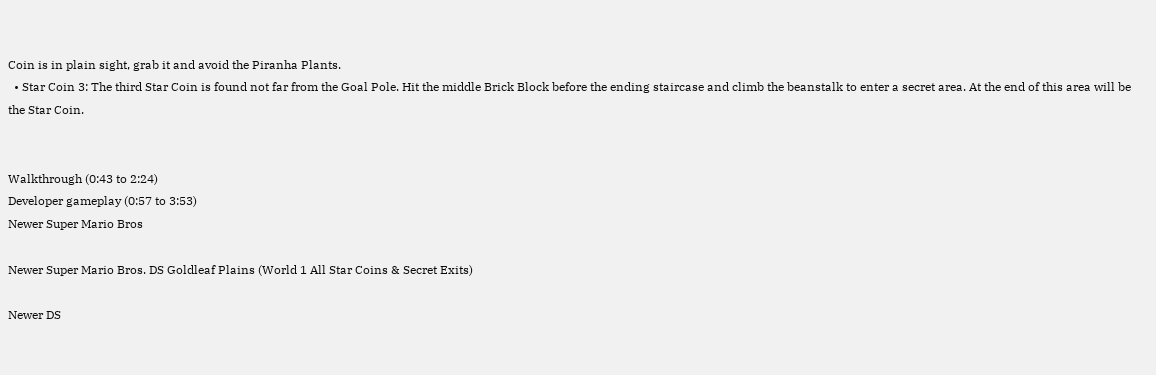Coin is in plain sight, grab it and avoid the Piranha Plants.
  • Star Coin 3: The third Star Coin is found not far from the Goal Pole. Hit the middle Brick Block before the ending staircase and climb the beanstalk to enter a secret area. At the end of this area will be the Star Coin.


Walkthrough (0:43 to 2:24)
Developer gameplay (0:57 to 3:53)
Newer Super Mario Bros

Newer Super Mario Bros. DS Goldleaf Plains (World 1 All Star Coins & Secret Exits)

Newer DS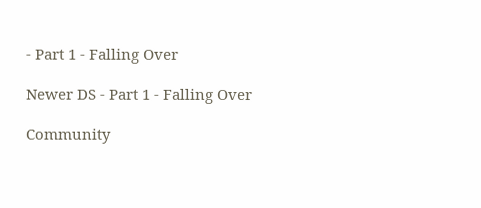- Part 1 - Falling Over

Newer DS - Part 1 - Falling Over

Community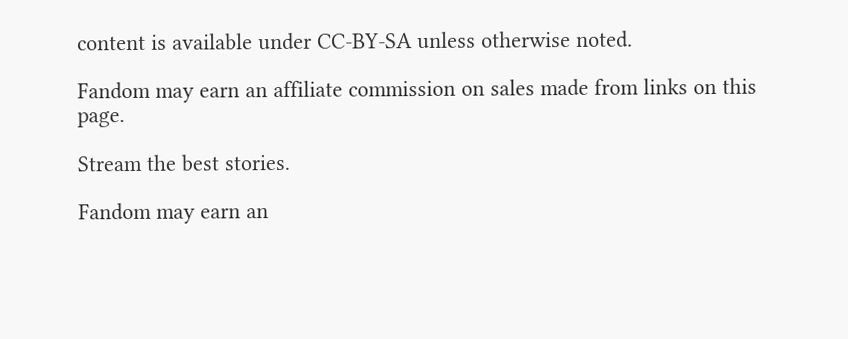content is available under CC-BY-SA unless otherwise noted.

Fandom may earn an affiliate commission on sales made from links on this page.

Stream the best stories.

Fandom may earn an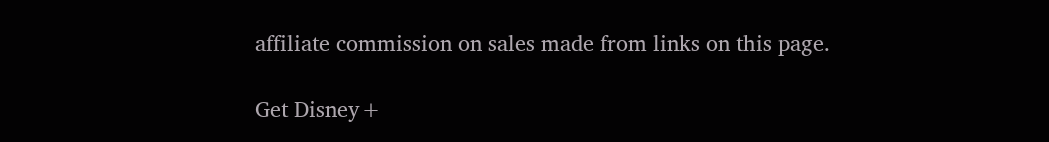affiliate commission on sales made from links on this page.

Get Disney+